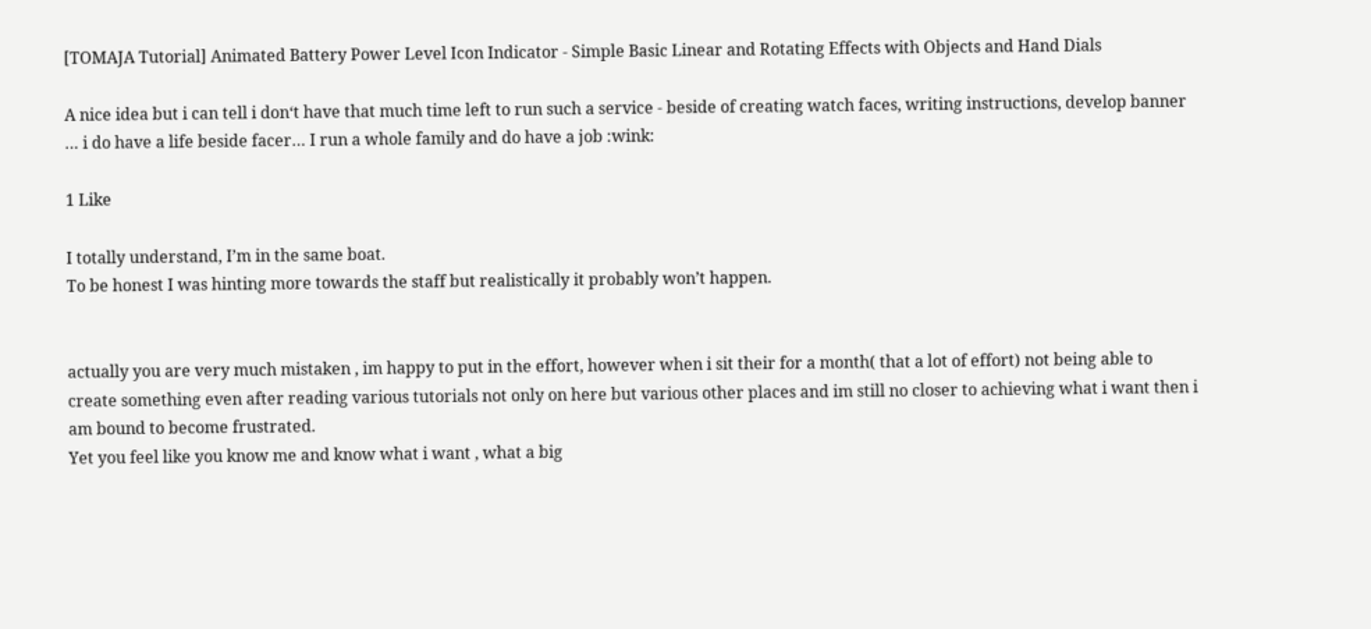[TOMAJA Tutorial] Animated Battery Power Level Icon Indicator - Simple Basic Linear and Rotating Effects with Objects and Hand Dials

A nice idea but i can tell i don‘t have that much time left to run such a service - beside of creating watch faces, writing instructions, develop banner … i do have a life beside facer… I run a whole family and do have a job :wink:

1 Like

I totally understand, I’m in the same boat.
To be honest I was hinting more towards the staff but realistically it probably won’t happen.


actually you are very much mistaken , im happy to put in the effort, however when i sit their for a month( that a lot of effort) not being able to create something even after reading various tutorials not only on here but various other places and im still no closer to achieving what i want then i am bound to become frustrated.
Yet you feel like you know me and know what i want , what a big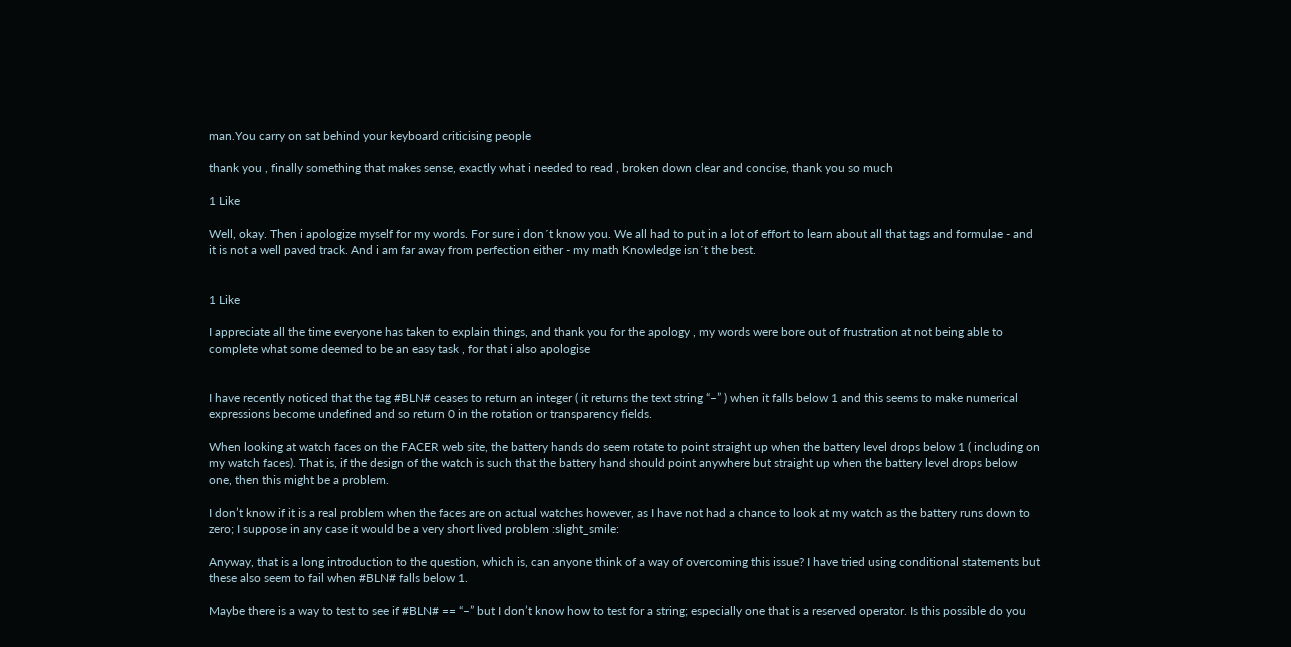man.You carry on sat behind your keyboard criticising people

thank you , finally something that makes sense, exactly what i needed to read , broken down clear and concise, thank you so much

1 Like

Well, okay. Then i apologize myself for my words. For sure i don´t know you. We all had to put in a lot of effort to learn about all that tags and formulae - and it is not a well paved track. And i am far away from perfection either - my math Knowledge isn´t the best.


1 Like

I appreciate all the time everyone has taken to explain things, and thank you for the apology , my words were bore out of frustration at not being able to complete what some deemed to be an easy task , for that i also apologise


I have recently noticed that the tag #BLN# ceases to return an integer ( it returns the text string “–” ) when it falls below 1 and this seems to make numerical expressions become undefined and so return 0 in the rotation or transparency fields.

When looking at watch faces on the FACER web site, the battery hands do seem rotate to point straight up when the battery level drops below 1 ( including on my watch faces). That is, if the design of the watch is such that the battery hand should point anywhere but straight up when the battery level drops below one, then this might be a problem.

I don’t know if it is a real problem when the faces are on actual watches however, as I have not had a chance to look at my watch as the battery runs down to zero; I suppose in any case it would be a very short lived problem :slight_smile:

Anyway, that is a long introduction to the question, which is, can anyone think of a way of overcoming this issue? I have tried using conditional statements but these also seem to fail when #BLN# falls below 1.

Maybe there is a way to test to see if #BLN# == “–” but I don’t know how to test for a string; especially one that is a reserved operator. Is this possible do you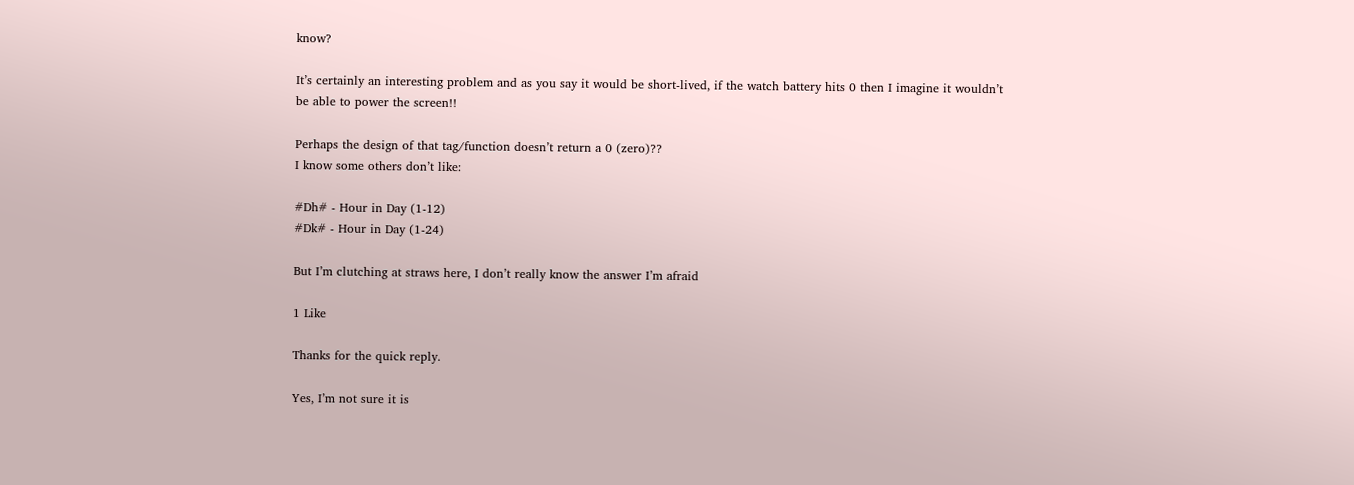know?

It’s certainly an interesting problem and as you say it would be short-lived, if the watch battery hits 0 then I imagine it wouldn’t be able to power the screen!!

Perhaps the design of that tag/function doesn’t return a 0 (zero)??
I know some others don’t like:

#Dh# - Hour in Day (1-12)
#Dk# - Hour in Day (1-24)

But I’m clutching at straws here, I don’t really know the answer I’m afraid

1 Like

Thanks for the quick reply.

Yes, I’m not sure it is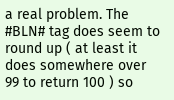a real problem. The #BLN# tag does seem to round up ( at least it does somewhere over 99 to return 100 ) so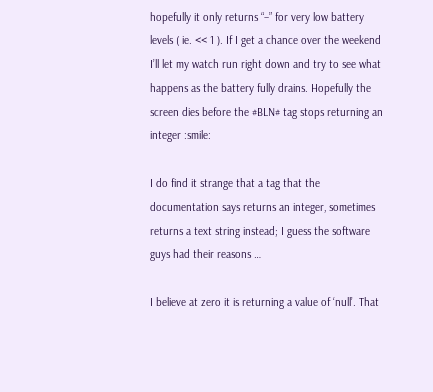hopefully it only returns “–” for very low battery levels ( ie. << 1 ). If I get a chance over the weekend I’ll let my watch run right down and try to see what happens as the battery fully drains. Hopefully the screen dies before the #BLN# tag stops returning an integer :smile:

I do find it strange that a tag that the documentation says returns an integer, sometimes returns a text string instead; I guess the software guys had their reasons …

I believe at zero it is returning a value of ‘null’. That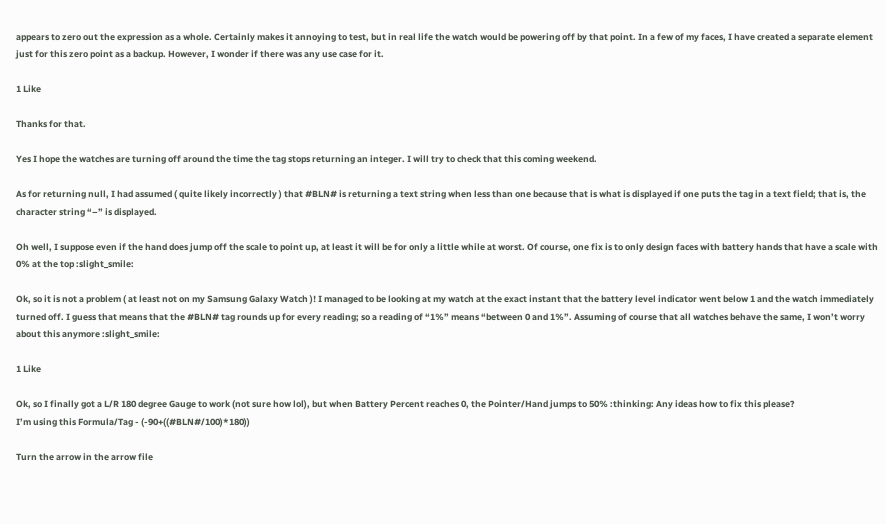appears to zero out the expression as a whole. Certainly makes it annoying to test, but in real life the watch would be powering off by that point. In a few of my faces, I have created a separate element just for this zero point as a backup. However, I wonder if there was any use case for it.

1 Like

Thanks for that.

Yes I hope the watches are turning off around the time the tag stops returning an integer. I will try to check that this coming weekend.

As for returning null, I had assumed ( quite likely incorrectly ) that #BLN# is returning a text string when less than one because that is what is displayed if one puts the tag in a text field; that is, the character string “–” is displayed.

Oh well, I suppose even if the hand does jump off the scale to point up, at least it will be for only a little while at worst. Of course, one fix is to only design faces with battery hands that have a scale with 0% at the top :slight_smile:

Ok, so it is not a problem ( at least not on my Samsung Galaxy Watch )! I managed to be looking at my watch at the exact instant that the battery level indicator went below 1 and the watch immediately turned off. I guess that means that the #BLN# tag rounds up for every reading; so a reading of “1%” means “between 0 and 1%”. Assuming of course that all watches behave the same, I won’t worry about this anymore :slight_smile:

1 Like

Ok, so I finally got a L/R 180 degree Gauge to work (not sure how lol), but when Battery Percent reaches 0, the Pointer/Hand jumps to 50% :thinking: Any ideas how to fix this please?
I’m using this Formula/Tag - (-90+((#BLN#/100)*180))

Turn the arrow in the arrow file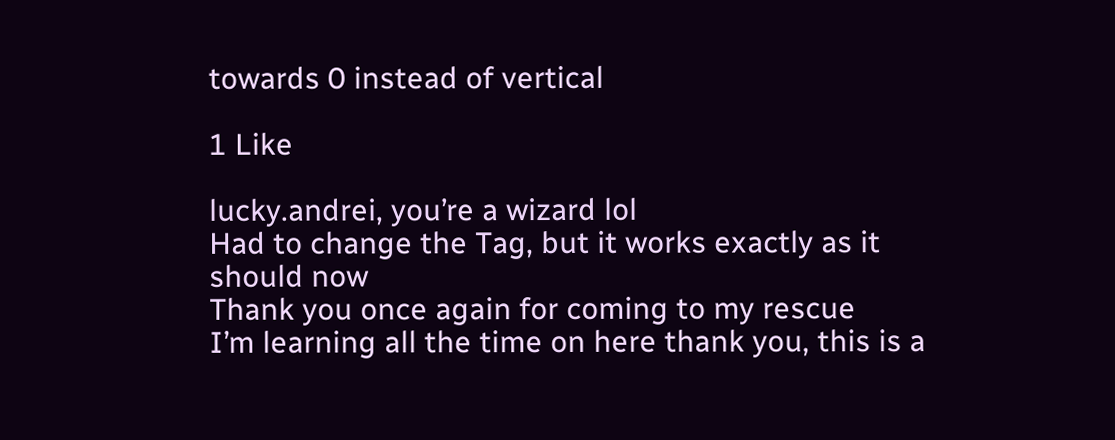towards 0 instead of vertical

1 Like

lucky.andrei, you’re a wizard lol
Had to change the Tag, but it works exactly as it should now
Thank you once again for coming to my rescue
I’m learning all the time on here thank you, this is a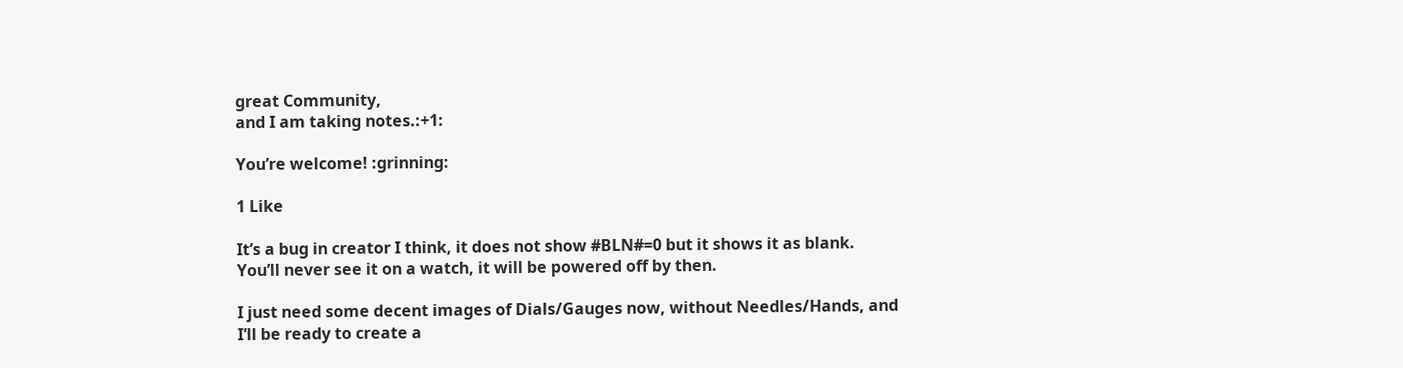great Community,
and I am taking notes.:+1:

You’re welcome! :grinning:

1 Like

It’s a bug in creator I think, it does not show #BLN#=0 but it shows it as blank.
You’ll never see it on a watch, it will be powered off by then.

I just need some decent images of Dials/Gauges now, without Needles/Hands, and I’ll be ready to create a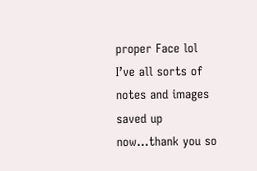proper Face lol
I’ve all sorts of notes and images saved up now…thank you so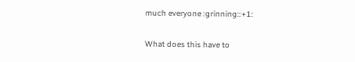much everyone :grinning::+1:

What does this have to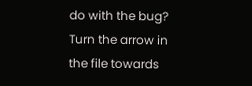do with the bug? Turn the arrow in the file towards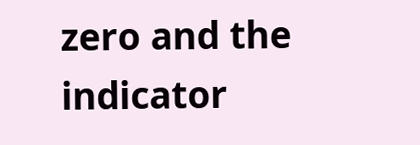zero and the indicator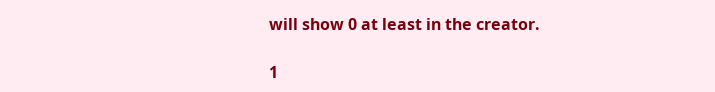will show 0 at least in the creator.

1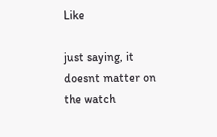Like

just saying, it doesnt matter on the watch